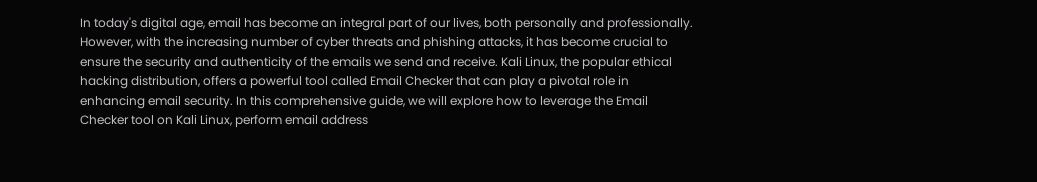In today's digital age, email has become an integral part of our lives, both personally and professionally. However, with the increasing number of cyber threats and phishing attacks, it has become crucial to ensure the security and authenticity of the emails we send and receive. Kali Linux, the popular ethical hacking distribution, offers a powerful tool called Email Checker that can play a pivotal role in enhancing email security. In this comprehensive guide, we will explore how to leverage the Email Checker tool on Kali Linux, perform email address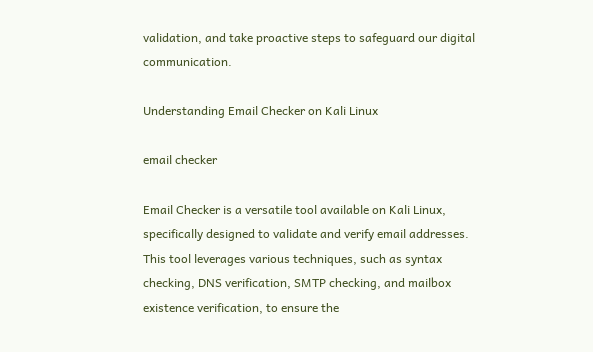validation, and take proactive steps to safeguard our digital communication.

Understanding Email Checker on Kali Linux

email checker

Email Checker is a versatile tool available on Kali Linux, specifically designed to validate and verify email addresses. This tool leverages various techniques, such as syntax checking, DNS verification, SMTP checking, and mailbox existence verification, to ensure the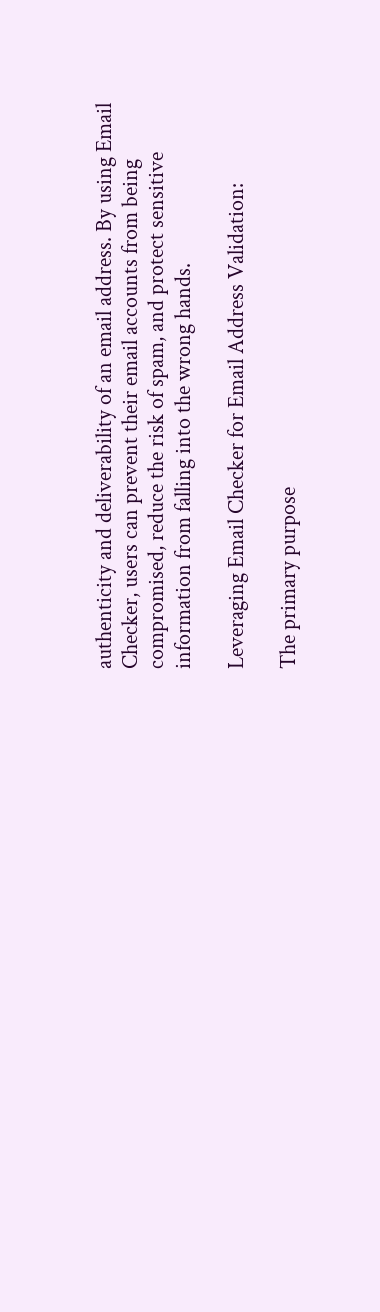authenticity and deliverability of an email address. By using Email Checker, users can prevent their email accounts from being compromised, reduce the risk of spam, and protect sensitive information from falling into the wrong hands.

Leveraging Email Checker for Email Address Validation:

The primary purpose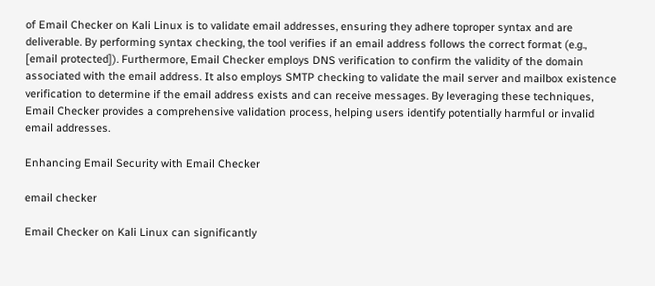of Email Checker on Kali Linux is to validate email addresses, ensuring they adhere toproper syntax and are deliverable. By performing syntax checking, the tool verifies if an email address follows the correct format (e.g., [email protected]). Furthermore, Email Checker employs DNS verification to confirm the validity of the domain associated with the email address. It also employs SMTP checking to validate the mail server and mailbox existence verification to determine if the email address exists and can receive messages. By leveraging these techniques, Email Checker provides a comprehensive validation process, helping users identify potentially harmful or invalid email addresses.

Enhancing Email Security with Email Checker

email checker

Email Checker on Kali Linux can significantly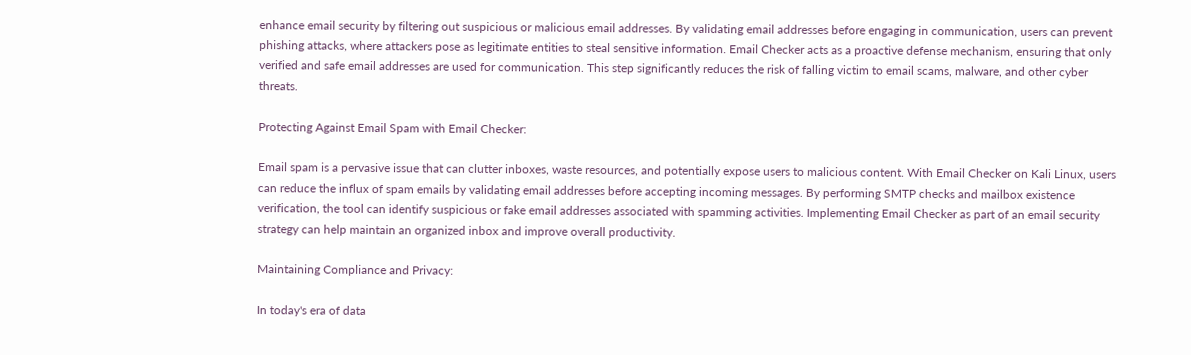enhance email security by filtering out suspicious or malicious email addresses. By validating email addresses before engaging in communication, users can prevent phishing attacks, where attackers pose as legitimate entities to steal sensitive information. Email Checker acts as a proactive defense mechanism, ensuring that only verified and safe email addresses are used for communication. This step significantly reduces the risk of falling victim to email scams, malware, and other cyber threats.

Protecting Against Email Spam with Email Checker:

Email spam is a pervasive issue that can clutter inboxes, waste resources, and potentially expose users to malicious content. With Email Checker on Kali Linux, users can reduce the influx of spam emails by validating email addresses before accepting incoming messages. By performing SMTP checks and mailbox existence verification, the tool can identify suspicious or fake email addresses associated with spamming activities. Implementing Email Checker as part of an email security strategy can help maintain an organized inbox and improve overall productivity.

Maintaining Compliance and Privacy:

In today's era of data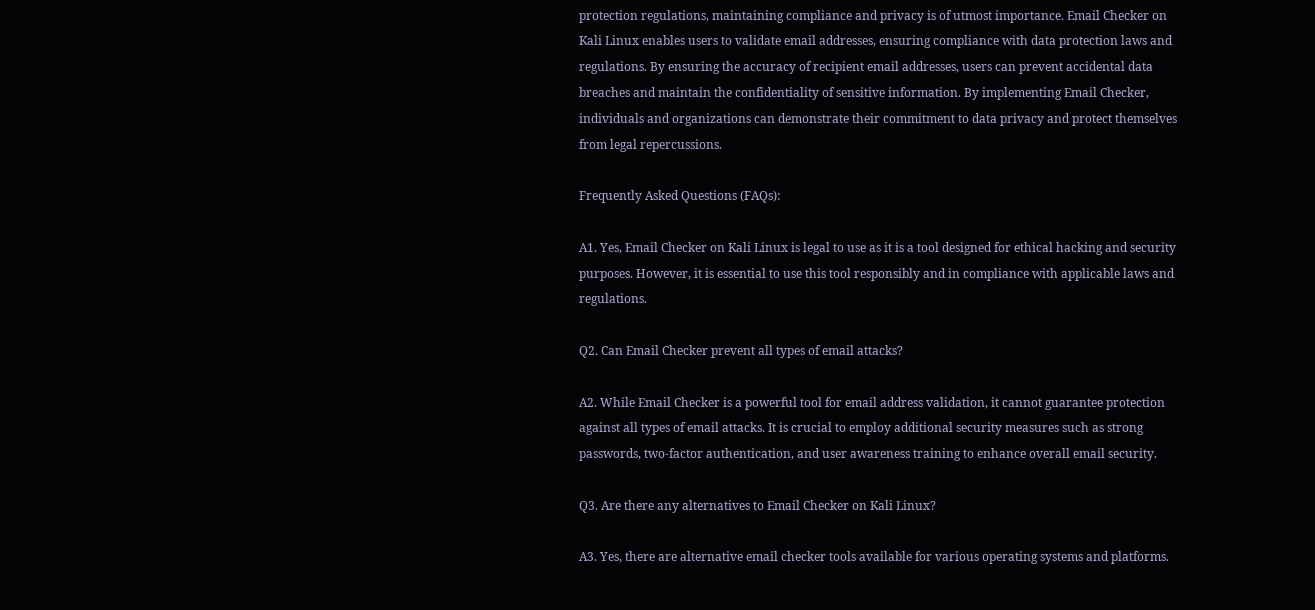protection regulations, maintaining compliance and privacy is of utmost importance. Email Checker on Kali Linux enables users to validate email addresses, ensuring compliance with data protection laws and regulations. By ensuring the accuracy of recipient email addresses, users can prevent accidental data breaches and maintain the confidentiality of sensitive information. By implementing Email Checker, individuals and organizations can demonstrate their commitment to data privacy and protect themselves from legal repercussions.

Frequently Asked Questions (FAQs):

A1. Yes, Email Checker on Kali Linux is legal to use as it is a tool designed for ethical hacking and security purposes. However, it is essential to use this tool responsibly and in compliance with applicable laws and regulations.

Q2. Can Email Checker prevent all types of email attacks?

A2. While Email Checker is a powerful tool for email address validation, it cannot guarantee protection against all types of email attacks. It is crucial to employ additional security measures such as strong passwords, two-factor authentication, and user awareness training to enhance overall email security.

Q3. Are there any alternatives to Email Checker on Kali Linux?

A3. Yes, there are alternative email checker tools available for various operating systems and platforms.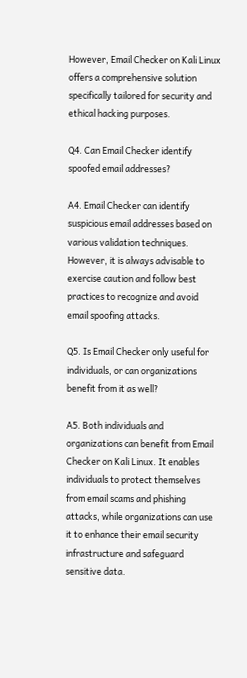However, Email Checker on Kali Linux offers a comprehensive solution specifically tailored for security and ethical hacking purposes.

Q4. Can Email Checker identify spoofed email addresses?

A4. Email Checker can identify suspicious email addresses based on various validation techniques. However, it is always advisable to exercise caution and follow best practices to recognize and avoid email spoofing attacks.

Q5. Is Email Checker only useful for individuals, or can organizations benefit from it as well?

A5. Both individuals and organizations can benefit from Email Checker on Kali Linux. It enables individuals to protect themselves from email scams and phishing attacks, while organizations can use it to enhance their email security infrastructure and safeguard sensitive data.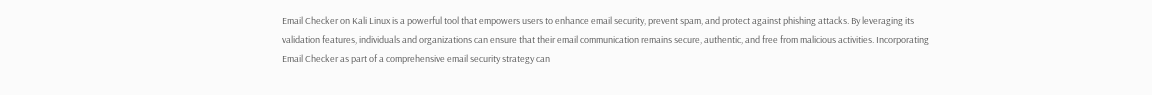Email Checker on Kali Linux is a powerful tool that empowers users to enhance email security, prevent spam, and protect against phishing attacks. By leveraging its validation features, individuals and organizations can ensure that their email communication remains secure, authentic, and free from malicious activities. Incorporating Email Checker as part of a comprehensive email security strategy can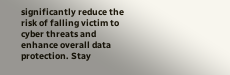significantly reduce the risk of falling victim to cyber threats and enhance overall data protection. Stay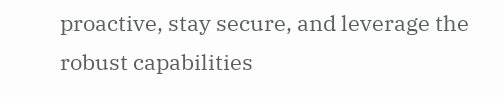proactive, stay secure, and leverage the robust capabilities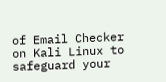of Email Checker on Kali Linux to safeguard your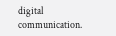digital communication.